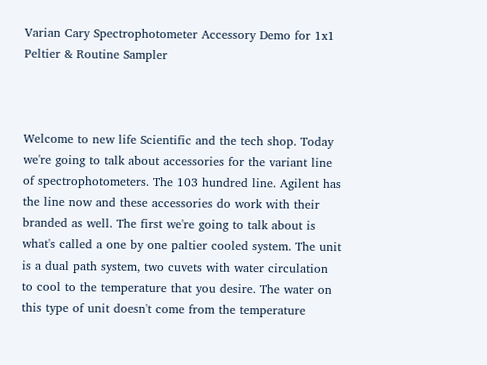Varian Cary Spectrophotometer Accessory Demo for 1x1 Peltier & Routine Sampler



Welcome to new life Scientific and the tech shop. Today we're going to talk about accessories for the variant line of spectrophotometers. The 103 hundred line. Agilent has the line now and these accessories do work with their branded as well. The first we're going to talk about is what's called a one by one paltier cooled system. The unit is a dual path system, two cuvets with water circulation to cool to the temperature that you desire. The water on this type of unit doesn't come from the temperature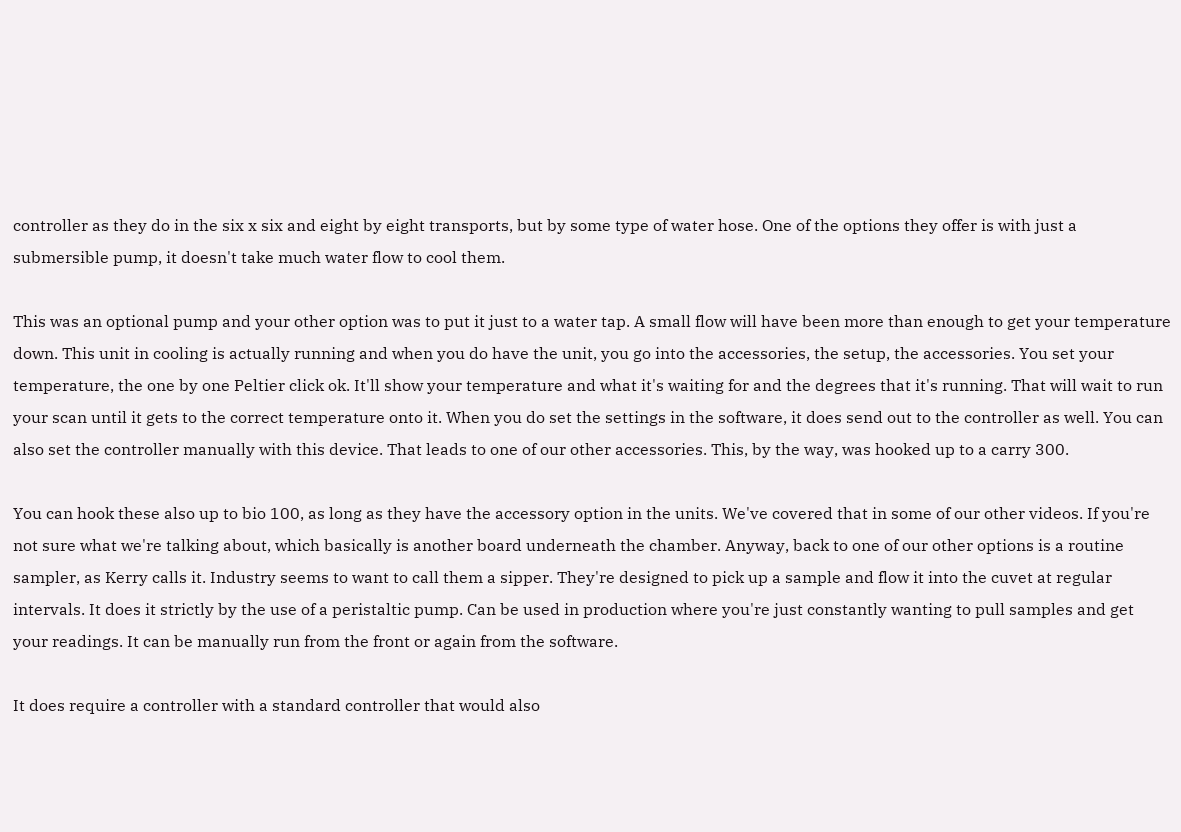controller as they do in the six x six and eight by eight transports, but by some type of water hose. One of the options they offer is with just a submersible pump, it doesn't take much water flow to cool them.

This was an optional pump and your other option was to put it just to a water tap. A small flow will have been more than enough to get your temperature down. This unit in cooling is actually running and when you do have the unit, you go into the accessories, the setup, the accessories. You set your temperature, the one by one Peltier click ok. It'll show your temperature and what it's waiting for and the degrees that it's running. That will wait to run your scan until it gets to the correct temperature onto it. When you do set the settings in the software, it does send out to the controller as well. You can also set the controller manually with this device. That leads to one of our other accessories. This, by the way, was hooked up to a carry 300.

You can hook these also up to bio 100, as long as they have the accessory option in the units. We've covered that in some of our other videos. If you're not sure what we're talking about, which basically is another board underneath the chamber. Anyway, back to one of our other options is a routine sampler, as Kerry calls it. Industry seems to want to call them a sipper. They're designed to pick up a sample and flow it into the cuvet at regular intervals. It does it strictly by the use of a peristaltic pump. Can be used in production where you're just constantly wanting to pull samples and get your readings. It can be manually run from the front or again from the software.

It does require a controller with a standard controller that would also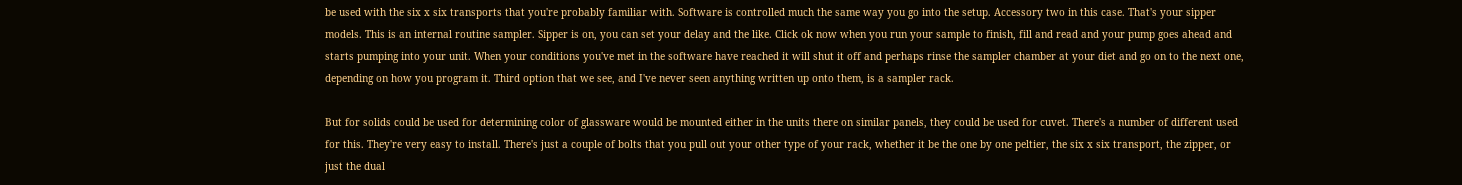be used with the six x six transports that you're probably familiar with. Software is controlled much the same way you go into the setup. Accessory two in this case. That's your sipper models. This is an internal routine sampler. Sipper is on, you can set your delay and the like. Click ok now when you run your sample to finish, fill and read and your pump goes ahead and starts pumping into your unit. When your conditions you've met in the software have reached it will shut it off and perhaps rinse the sampler chamber at your diet and go on to the next one, depending on how you program it. Third option that we see, and I've never seen anything written up onto them, is a sampler rack.

But for solids could be used for determining color of glassware would be mounted either in the units there on similar panels, they could be used for cuvet. There's a number of different used for this. They're very easy to install. There's just a couple of bolts that you pull out your other type of your rack, whether it be the one by one peltier, the six x six transport, the zipper, or just the dual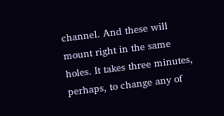channel. And these will mount right in the same holes. It takes three minutes, perhaps, to change any of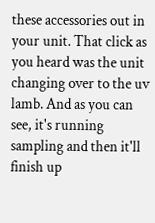these accessories out in your unit. That click as you heard was the unit changing over to the uv lamb. And as you can see, it's running sampling and then it'll finish up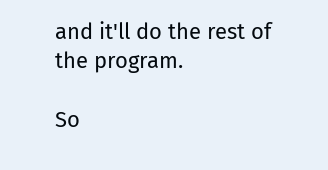and it'll do the rest of the program.

So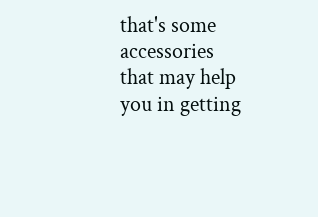that's some accessories that may help you in getting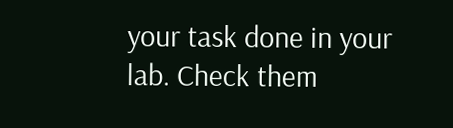your task done in your lab. Check them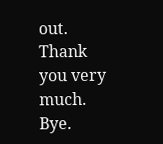out. Thank you very much. Bye.